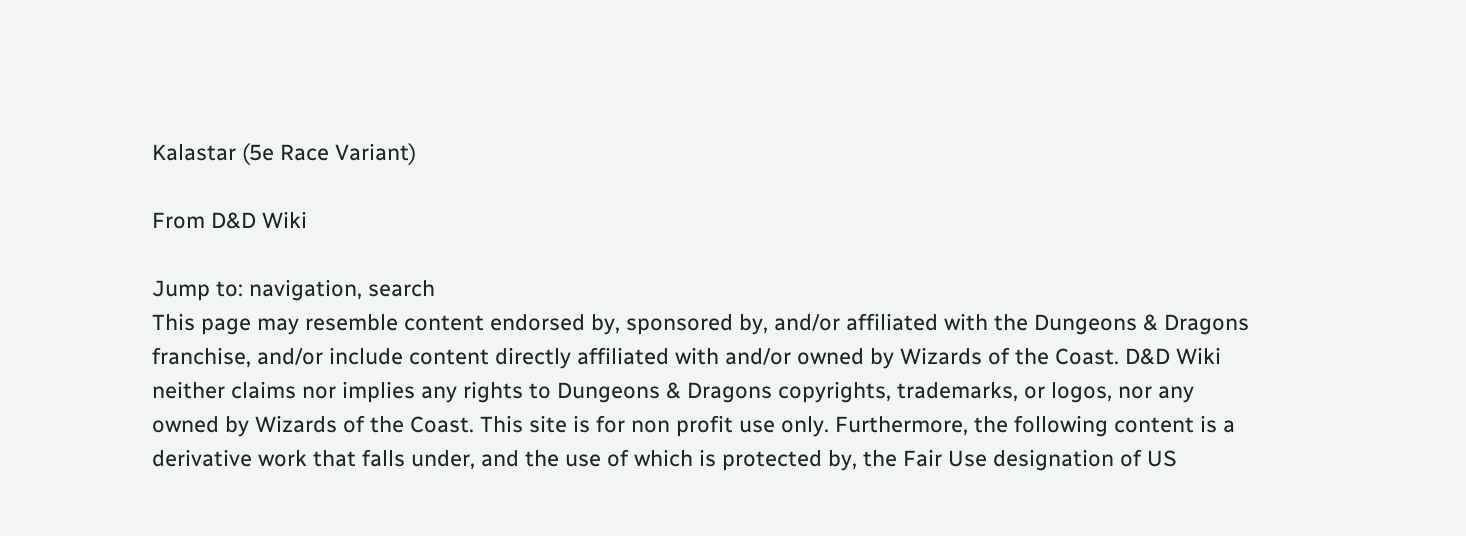Kalastar (5e Race Variant)

From D&D Wiki

Jump to: navigation, search
This page may resemble content endorsed by, sponsored by, and/or affiliated with the Dungeons & Dragons franchise, and/or include content directly affiliated with and/or owned by Wizards of the Coast. D&D Wiki neither claims nor implies any rights to Dungeons & Dragons copyrights, trademarks, or logos, nor any owned by Wizards of the Coast. This site is for non profit use only. Furthermore, the following content is a derivative work that falls under, and the use of which is protected by, the Fair Use designation of US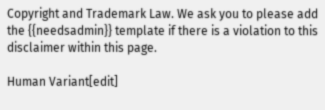Copyright and Trademark Law. We ask you to please add the {{needsadmin}} template if there is a violation to this disclaimer within this page.

Human Variant[edit]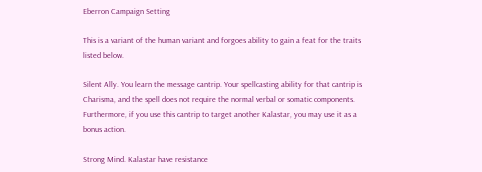Eberron Campaign Setting

This is a variant of the human variant and forgoes ability to gain a feat for the traits listed below.

Silent Ally. You learn the message cantrip. Your spellcasting ability for that cantrip is Charisma, and the spell does not require the normal verbal or somatic components. Furthermore, if you use this cantrip to target another Kalastar, you may use it as a bonus action.

Strong Mind. Kalastar have resistance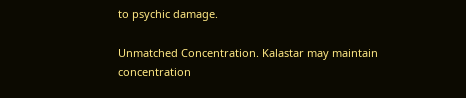to psychic damage.

Unmatched Concentration. Kalastar may maintain concentration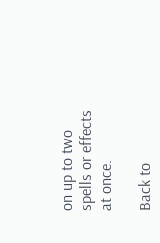on up to two spells or effects at once.

Back to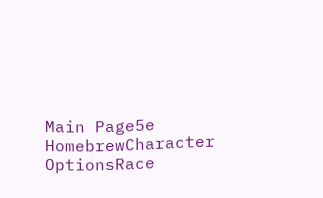Main Page5e HomebrewCharacter OptionsRace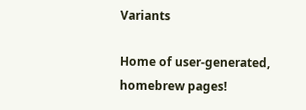Variants

Home of user-generated,
homebrew pages!